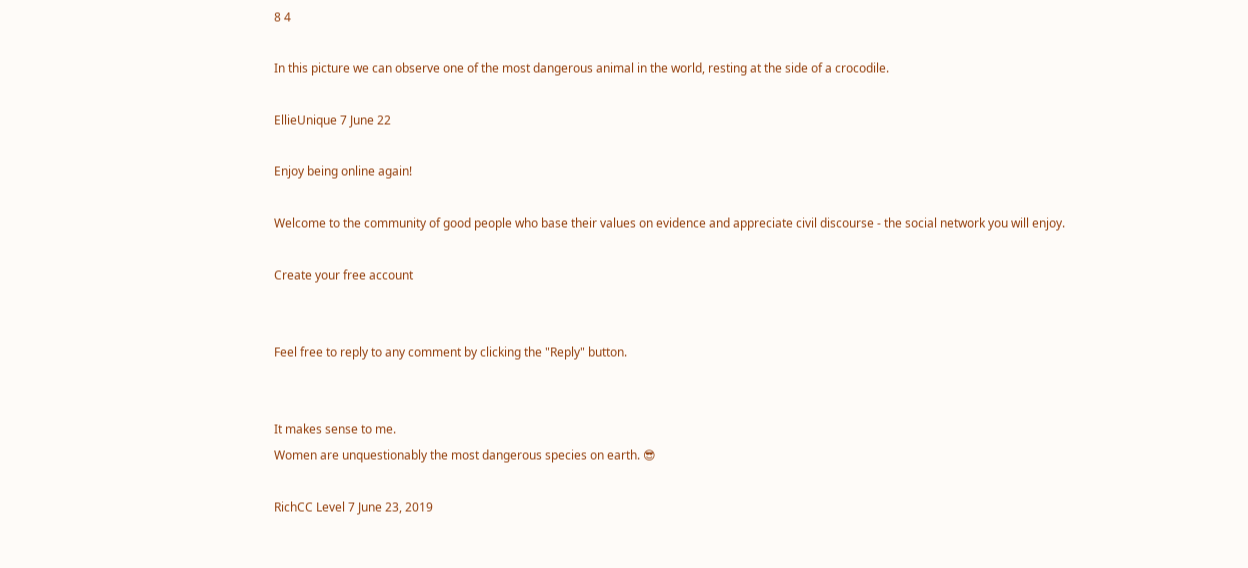8 4

In this picture we can observe one of the most dangerous animal in the world, resting at the side of a crocodile.

EllieUnique 7 June 22

Enjoy being online again!

Welcome to the community of good people who base their values on evidence and appreciate civil discourse - the social network you will enjoy.

Create your free account


Feel free to reply to any comment by clicking the "Reply" button.


It makes sense to me.
Women are unquestionably the most dangerous species on earth. 😎

RichCC Level 7 June 23, 2019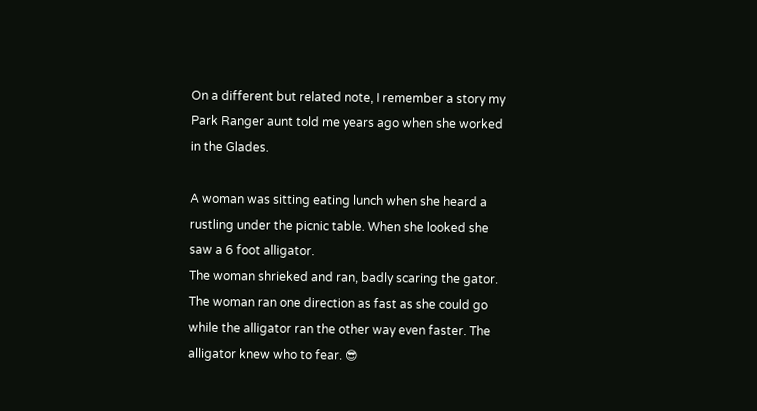On a different but related note, I remember a story my Park Ranger aunt told me years ago when she worked in the Glades.

A woman was sitting eating lunch when she heard a rustling under the picnic table. When she looked she saw a 6 foot alligator.
The woman shrieked and ran, badly scaring the gator. The woman ran one direction as fast as she could go while the alligator ran the other way even faster. The alligator knew who to fear. 😎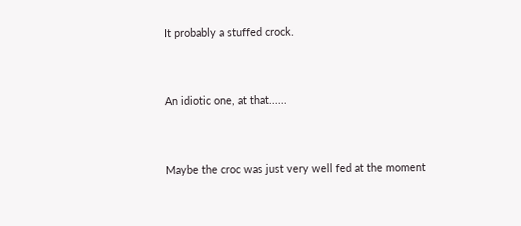It probably a stuffed crock.


An idiotic one, at that......


Maybe the croc was just very well fed at the moment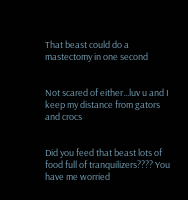That beast could do a mastectomy in one second


Not scared of either...luv u and I keep my distance from gators and crocs


Did you feed that beast lots of food full of tranquilizers???? You have me worried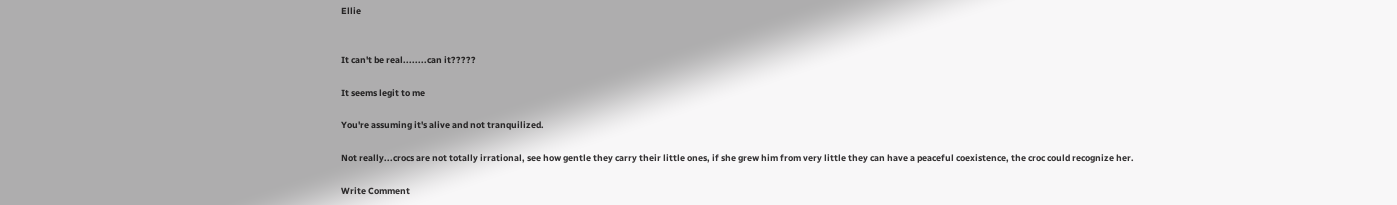Ellie


It can't be real........can it?????

It seems legit to me

You're assuming it's alive and not tranquilized.

Not really...crocs are not totally irrational, see how gentle they carry their little ones, if she grew him from very little they can have a peaceful coexistence, the croc could recognize her.

Write Comment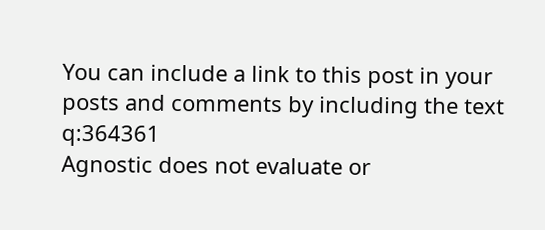You can include a link to this post in your posts and comments by including the text q:364361
Agnostic does not evaluate or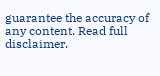guarantee the accuracy of any content. Read full disclaimer.